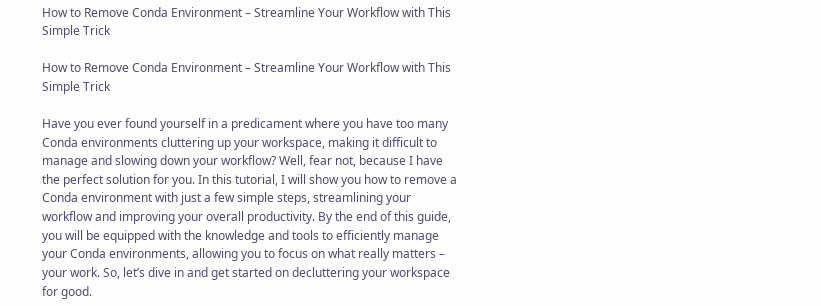How to Remove Conda Environment – Streamline Your Workflow with This Simple Trick

How to Remove Conda Environment – Streamline Your Workflow with This Simple Trick

Have you ever found yourself in a predicament where you have too many Conda environments cluttering up your workspace, making it difficult to manage and slowing down your workflow? Well, fear not, because I have the perfect solution for you. In this tutorial, I will show you how to remove a Conda environment with just a few simple steps, streamlining your workflow and improving your overall productivity. By the end of this guide, you will be equipped with the knowledge and tools to efficiently manage your Conda environments, allowing you to focus on what really matters – your work. So, let’s dive in and get started on decluttering your workspace for good.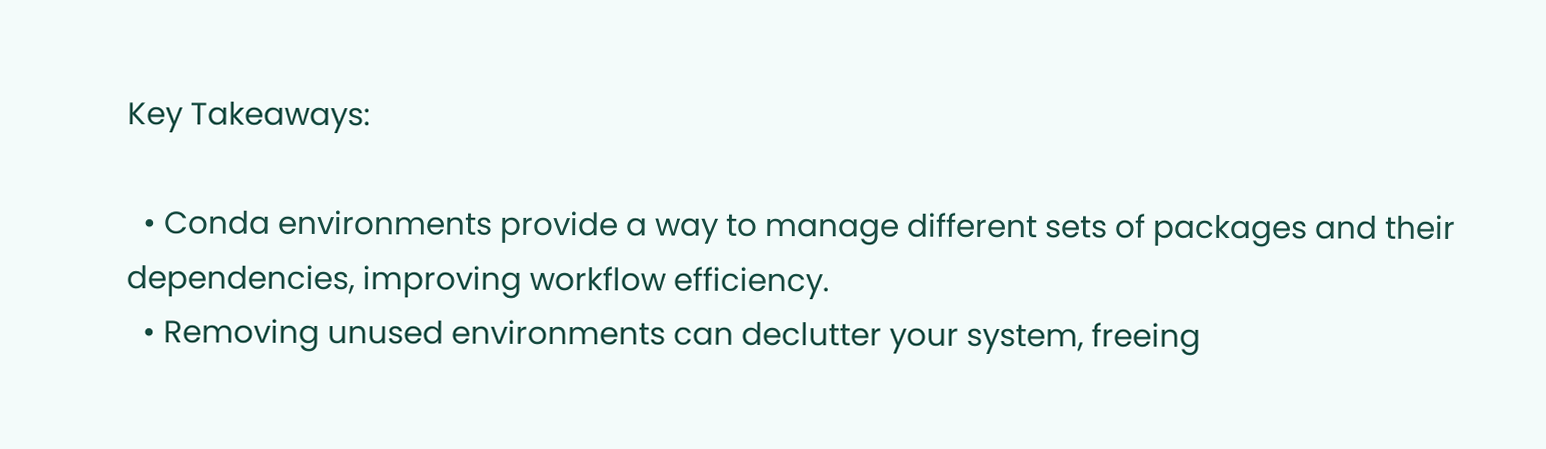Key Takeaways:

  • Conda environments provide a way to manage different sets of packages and their dependencies, improving workflow efficiency.
  • Removing unused environments can declutter your system, freeing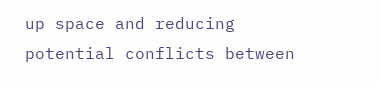up space and reducing potential conflicts between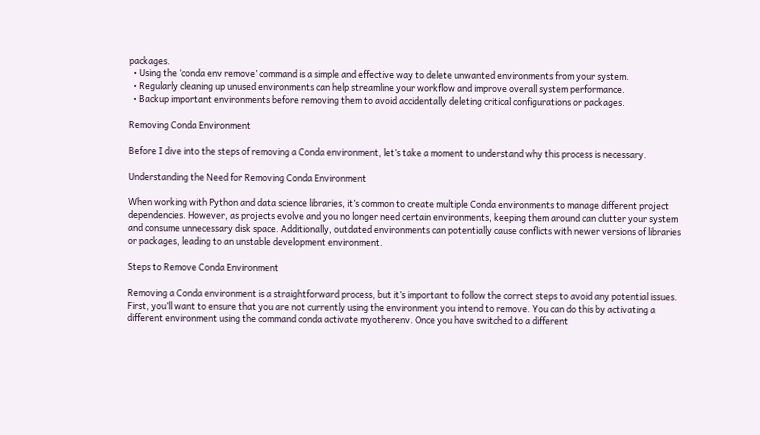packages.
  • Using the ‘conda env remove’ command is a simple and effective way to delete unwanted environments from your system.
  • Regularly cleaning up unused environments can help streamline your workflow and improve overall system performance.
  • Backup important environments before removing them to avoid accidentally deleting critical configurations or packages.

Removing Conda Environment

Before I dive into the steps of removing a Conda environment, let’s take a moment to understand why this process is necessary.

Understanding the Need for Removing Conda Environment

When working with Python and data science libraries, it’s common to create multiple Conda environments to manage different project dependencies. However, as projects evolve and you no longer need certain environments, keeping them around can clutter your system and consume unnecessary disk space. Additionally, outdated environments can potentially cause conflicts with newer versions of libraries or packages, leading to an unstable development environment.

Steps to Remove Conda Environment

Removing a Conda environment is a straightforward process, but it’s important to follow the correct steps to avoid any potential issues.
First, you’ll want to ensure that you are not currently using the environment you intend to remove. You can do this by activating a different environment using the command conda activate myotherenv. Once you have switched to a different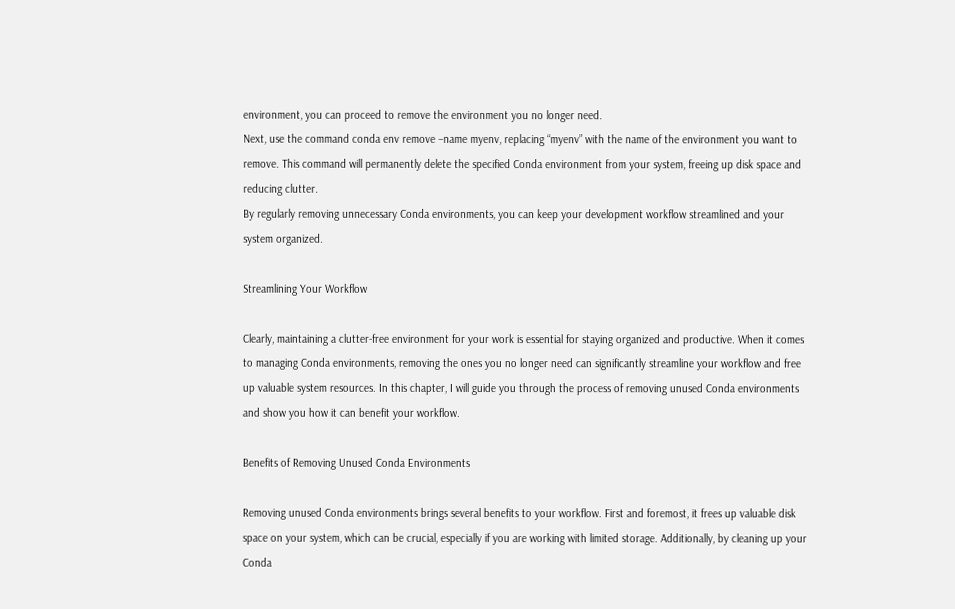environment, you can proceed to remove the environment you no longer need.
Next, use the command conda env remove –name myenv, replacing “myenv” with the name of the environment you want to remove. This command will permanently delete the specified Conda environment from your system, freeing up disk space and reducing clutter.
By regularly removing unnecessary Conda environments, you can keep your development workflow streamlined and your system organized.

Streamlining Your Workflow

Clearly, maintaining a clutter-free environment for your work is essential for staying organized and productive. When it comes to managing Conda environments, removing the ones you no longer need can significantly streamline your workflow and free up valuable system resources. In this chapter, I will guide you through the process of removing unused Conda environments and show you how it can benefit your workflow.

Benefits of Removing Unused Conda Environments

Removing unused Conda environments brings several benefits to your workflow. First and foremost, it frees up valuable disk space on your system, which can be crucial, especially if you are working with limited storage. Additionally, by cleaning up your Conda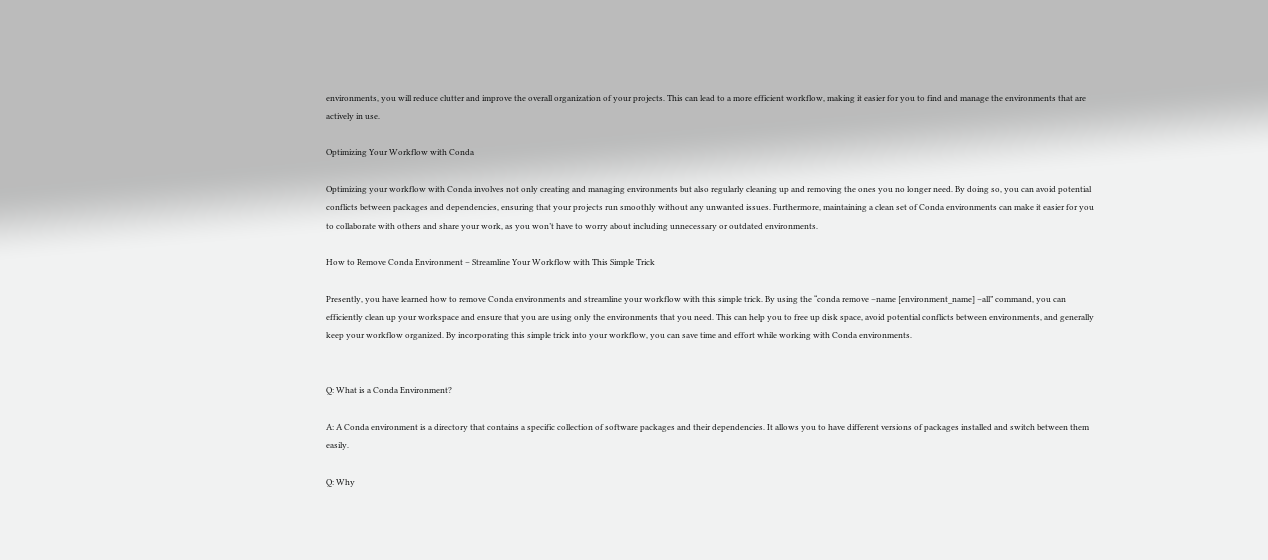environments, you will reduce clutter and improve the overall organization of your projects. This can lead to a more efficient workflow, making it easier for you to find and manage the environments that are actively in use.

Optimizing Your Workflow with Conda

Optimizing your workflow with Conda involves not only creating and managing environments but also regularly cleaning up and removing the ones you no longer need. By doing so, you can avoid potential conflicts between packages and dependencies, ensuring that your projects run smoothly without any unwanted issues. Furthermore, maintaining a clean set of Conda environments can make it easier for you to collaborate with others and share your work, as you won’t have to worry about including unnecessary or outdated environments.

How to Remove Conda Environment – Streamline Your Workflow with This Simple Trick

Presently, you have learned how to remove Conda environments and streamline your workflow with this simple trick. By using the “conda remove –name [environment_name] –all” command, you can efficiently clean up your workspace and ensure that you are using only the environments that you need. This can help you to free up disk space, avoid potential conflicts between environments, and generally keep your workflow organized. By incorporating this simple trick into your workflow, you can save time and effort while working with Conda environments.


Q: What is a Conda Environment?

A: A Conda environment is a directory that contains a specific collection of software packages and their dependencies. It allows you to have different versions of packages installed and switch between them easily.

Q: Why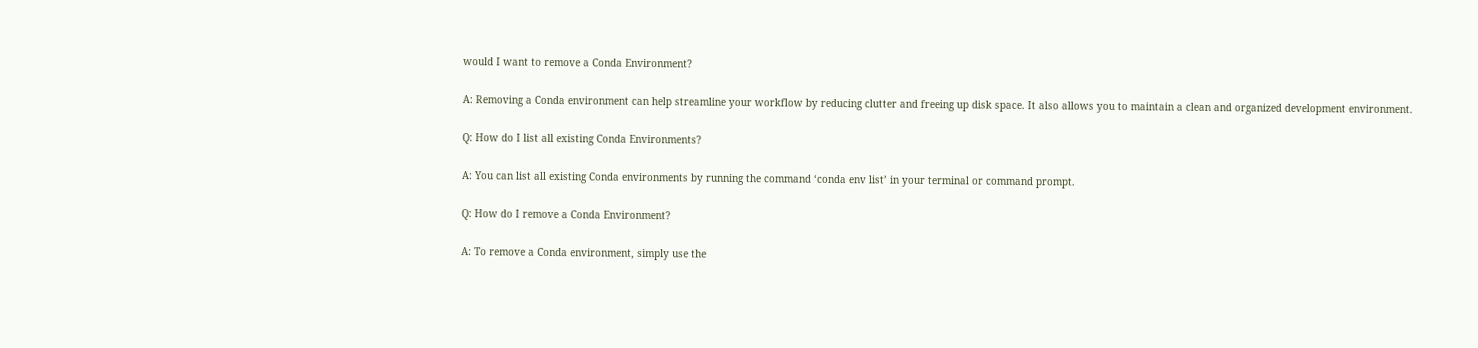would I want to remove a Conda Environment?

A: Removing a Conda environment can help streamline your workflow by reducing clutter and freeing up disk space. It also allows you to maintain a clean and organized development environment.

Q: How do I list all existing Conda Environments?

A: You can list all existing Conda environments by running the command ‘conda env list’ in your terminal or command prompt.

Q: How do I remove a Conda Environment?

A: To remove a Conda environment, simply use the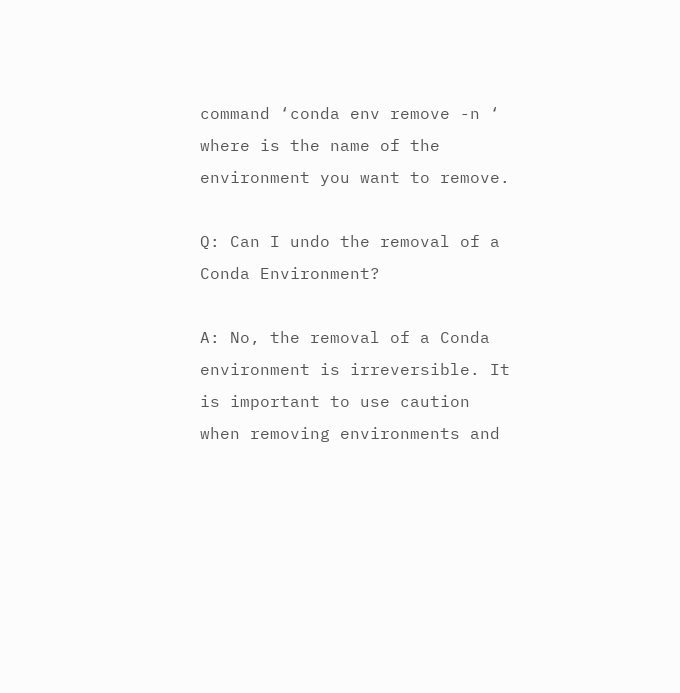command ‘conda env remove -n ‘ where is the name of the environment you want to remove.

Q: Can I undo the removal of a Conda Environment?

A: No, the removal of a Conda environment is irreversible. It is important to use caution when removing environments and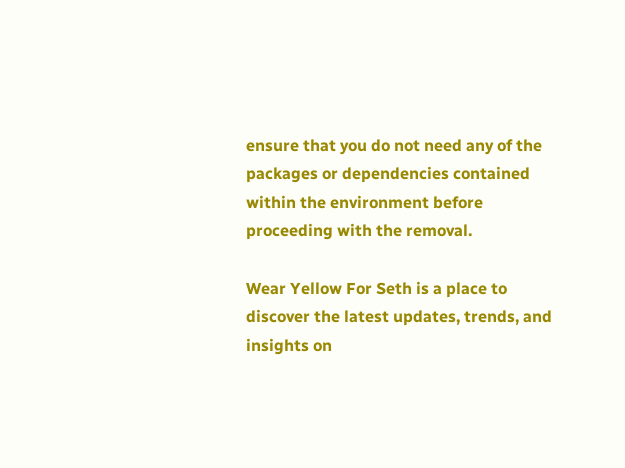ensure that you do not need any of the packages or dependencies contained within the environment before proceeding with the removal.

Wear Yellow For Seth is a place to discover the latest updates, trends, and insights on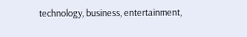technology, business, entertainment,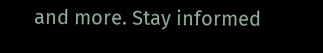and more. Stay informed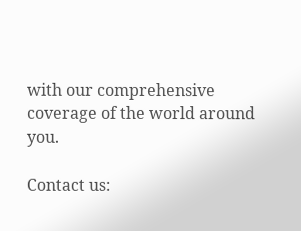with our comprehensive coverage of the world around you.

Contact us: